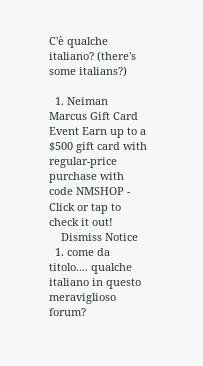C'è qualche italiano? (there's some italians?)

  1. Neiman Marcus Gift Card Event Earn up to a $500 gift card with regular-price purchase with code NMSHOP - Click or tap to check it out!
    Dismiss Notice
  1. come da titolo.... qualche italiano in questo meraviglioso forum?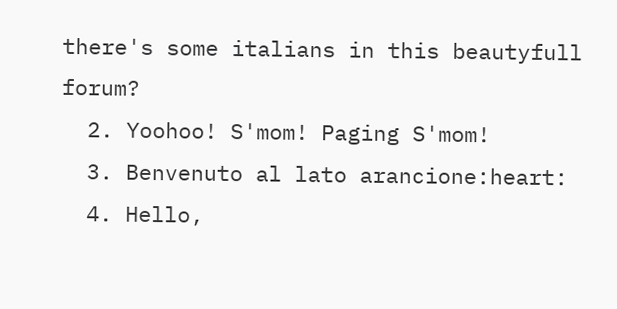there's some italians in this beautyfull forum?
  2. Yoohoo! S'mom! Paging S'mom!
  3. Benvenuto al lato arancione:heart:
  4. Hello,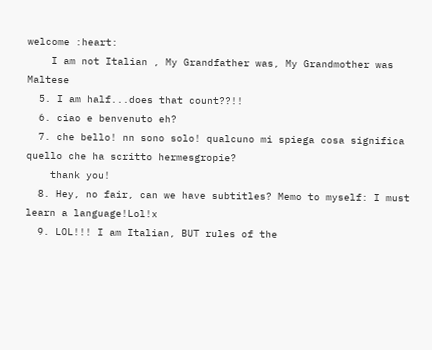welcome :heart:
    I am not Italian , My Grandfather was, My Grandmother was Maltese
  5. I am half...does that count??!!
  6. ciao e benvenuto eh?
  7. che bello! nn sono solo! qualcuno mi spiega cosa significa quello che ha scritto hermesgropie?
    thank you!
  8. Hey, no fair, can we have subtitles? Memo to myself: I must learn a language!Lol!x
  9. LOL!!! I am Italian, BUT rules of the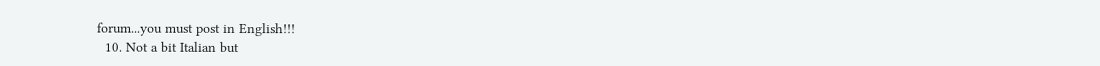forum...you must post in English!!!
  10. Not a bit Italian but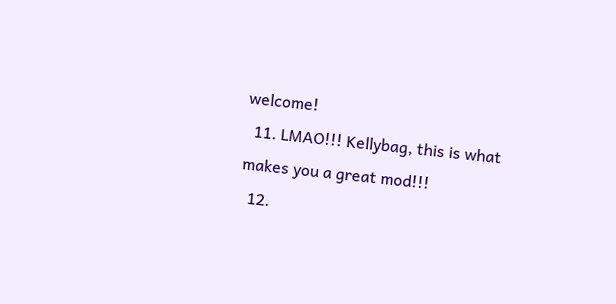welcome!
  11. LMAO!!! Kellybag, this is what makes you a great mod!!!
  12.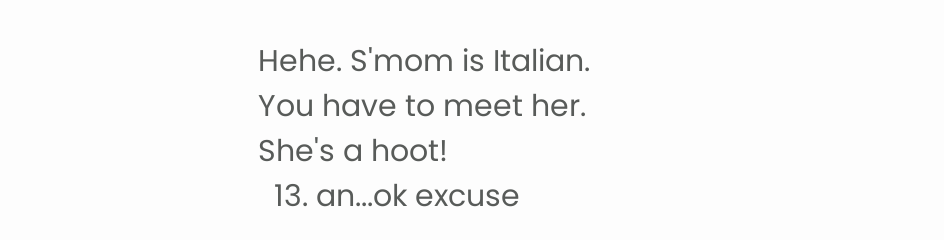Hehe. S'mom is Italian. You have to meet her. She's a hoot!
  13. an...ok excuse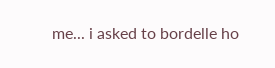me... i asked to bordelle ho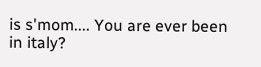is s'mom.... You are ever been in italy?